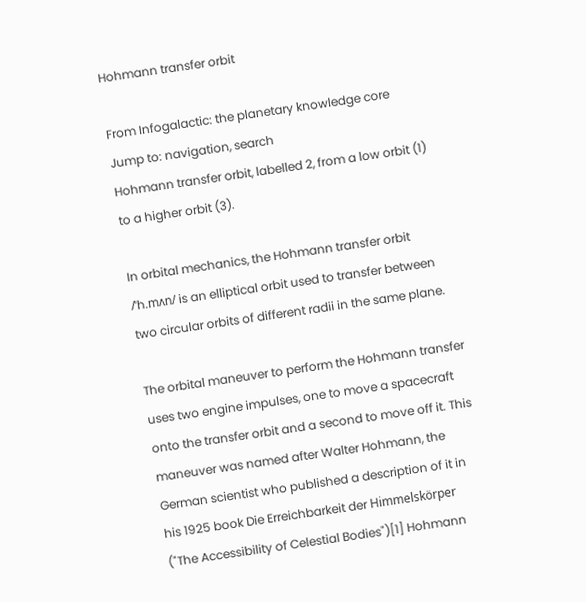Hohmann transfer orbit

From Infogalactic: the planetary knowledge core
Jump to: navigation, search
Hohmann transfer orbit, labelled 2, from a low orbit (1) to a higher orbit (3).

In orbital mechanics, the Hohmann transfer orbit /ˈh.mʌn/ is an elliptical orbit used to transfer between two circular orbits of different radii in the same plane.

The orbital maneuver to perform the Hohmann transfer uses two engine impulses, one to move a spacecraft onto the transfer orbit and a second to move off it. This maneuver was named after Walter Hohmann, the German scientist who published a description of it in his 1925 book Die Erreichbarkeit der Himmelskörper ("The Accessibility of Celestial Bodies")[1] Hohmann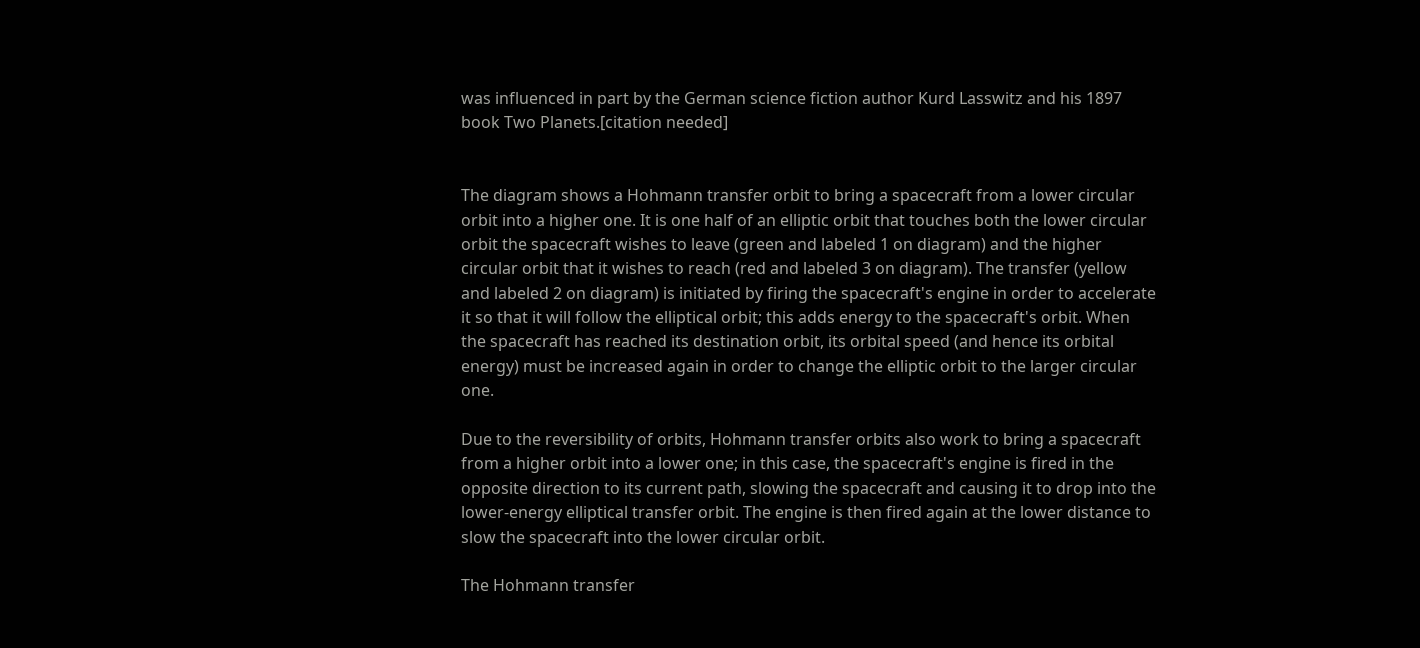was influenced in part by the German science fiction author Kurd Lasswitz and his 1897 book Two Planets.[citation needed]


The diagram shows a Hohmann transfer orbit to bring a spacecraft from a lower circular orbit into a higher one. It is one half of an elliptic orbit that touches both the lower circular orbit the spacecraft wishes to leave (green and labeled 1 on diagram) and the higher circular orbit that it wishes to reach (red and labeled 3 on diagram). The transfer (yellow and labeled 2 on diagram) is initiated by firing the spacecraft's engine in order to accelerate it so that it will follow the elliptical orbit; this adds energy to the spacecraft's orbit. When the spacecraft has reached its destination orbit, its orbital speed (and hence its orbital energy) must be increased again in order to change the elliptic orbit to the larger circular one.

Due to the reversibility of orbits, Hohmann transfer orbits also work to bring a spacecraft from a higher orbit into a lower one; in this case, the spacecraft's engine is fired in the opposite direction to its current path, slowing the spacecraft and causing it to drop into the lower-energy elliptical transfer orbit. The engine is then fired again at the lower distance to slow the spacecraft into the lower circular orbit.

The Hohmann transfer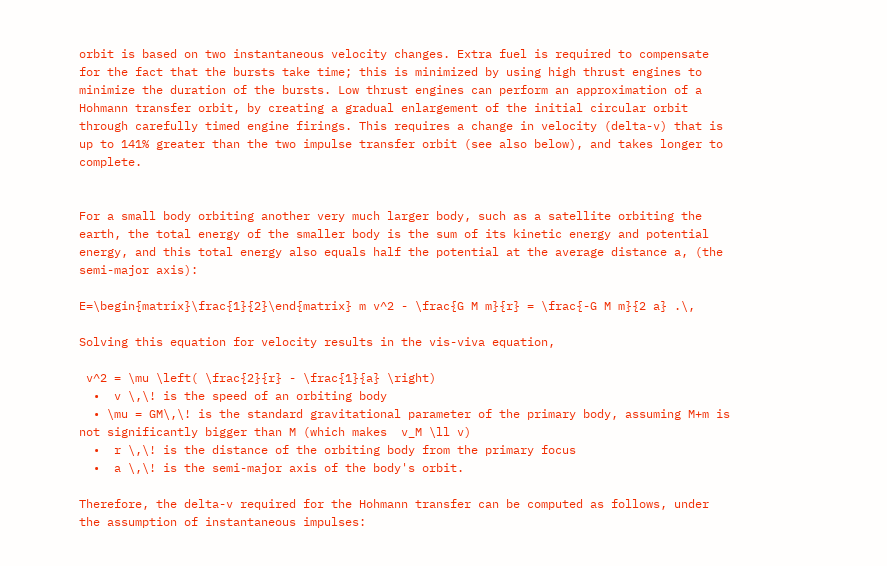orbit is based on two instantaneous velocity changes. Extra fuel is required to compensate for the fact that the bursts take time; this is minimized by using high thrust engines to minimize the duration of the bursts. Low thrust engines can perform an approximation of a Hohmann transfer orbit, by creating a gradual enlargement of the initial circular orbit through carefully timed engine firings. This requires a change in velocity (delta-v) that is up to 141% greater than the two impulse transfer orbit (see also below), and takes longer to complete.


For a small body orbiting another very much larger body, such as a satellite orbiting the earth, the total energy of the smaller body is the sum of its kinetic energy and potential energy, and this total energy also equals half the potential at the average distance a, (the semi-major axis):

E=\begin{matrix}\frac{1}{2}\end{matrix} m v^2 - \frac{G M m}{r} = \frac{-G M m}{2 a} .\,

Solving this equation for velocity results in the vis-viva equation,

 v^2 = \mu \left( \frac{2}{r} - \frac{1}{a} \right)
  •  v \,\! is the speed of an orbiting body
  • \mu = GM\,\! is the standard gravitational parameter of the primary body, assuming M+m is not significantly bigger than M (which makes  v_M \ll v)
  •  r \,\! is the distance of the orbiting body from the primary focus
  •  a \,\! is the semi-major axis of the body's orbit.

Therefore, the delta-v required for the Hohmann transfer can be computed as follows, under the assumption of instantaneous impulses: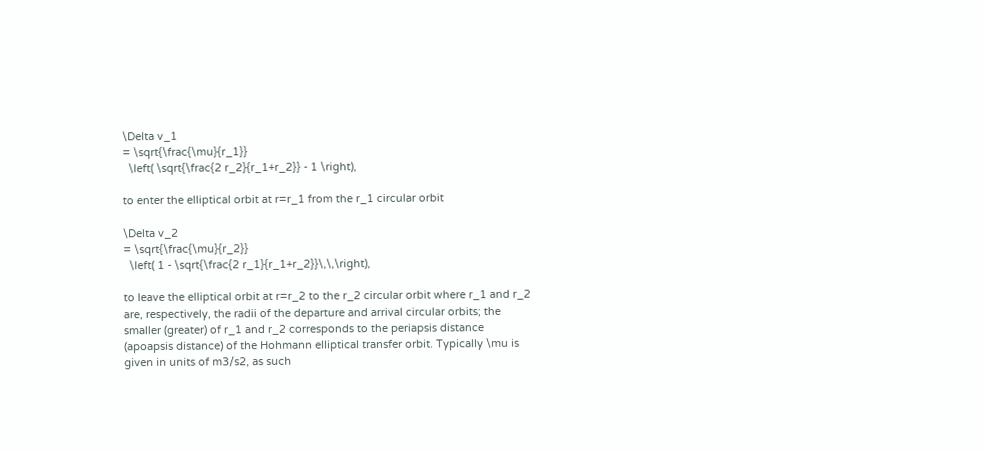\Delta v_1
= \sqrt{\frac{\mu}{r_1}}
  \left( \sqrt{\frac{2 r_2}{r_1+r_2}} - 1 \right),

to enter the elliptical orbit at r=r_1 from the r_1 circular orbit

\Delta v_2
= \sqrt{\frac{\mu}{r_2}}
  \left( 1 - \sqrt{\frac{2 r_1}{r_1+r_2}}\,\,\right),

to leave the elliptical orbit at r=r_2 to the r_2 circular orbit where r_1 and r_2 are, respectively, the radii of the departure and arrival circular orbits; the smaller (greater) of r_1 and r_2 corresponds to the periapsis distance (apoapsis distance) of the Hohmann elliptical transfer orbit. Typically \mu is given in units of m3/s2, as such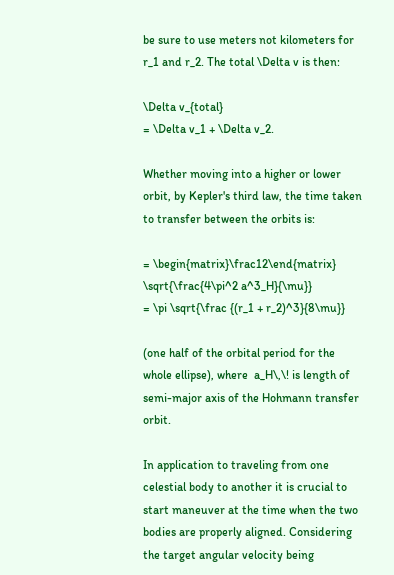be sure to use meters not kilometers for r_1 and r_2. The total \Delta v is then:

\Delta v_{total}
= \Delta v_1 + \Delta v_2.

Whether moving into a higher or lower orbit, by Kepler's third law, the time taken to transfer between the orbits is:

= \begin{matrix}\frac12\end{matrix} \sqrt{\frac{4\pi^2 a^3_H}{\mu}}
= \pi \sqrt{\frac {(r_1 + r_2)^3}{8\mu}}

(one half of the orbital period for the whole ellipse), where  a_H\,\! is length of semi-major axis of the Hohmann transfer orbit.

In application to traveling from one celestial body to another it is crucial to start maneuver at the time when the two bodies are properly aligned. Considering the target angular velocity being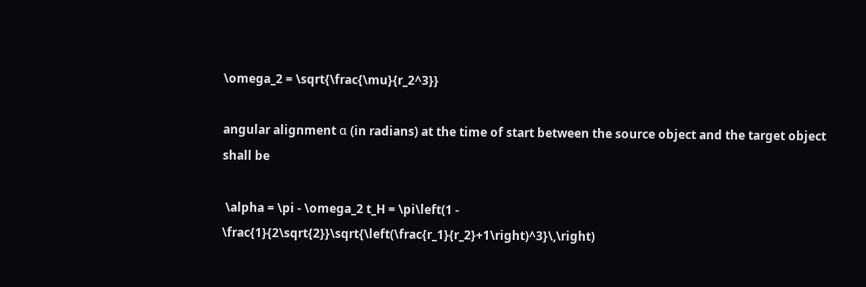\omega_2 = \sqrt{\frac{\mu}{r_2^3}}

angular alignment α (in radians) at the time of start between the source object and the target object shall be

 \alpha = \pi - \omega_2 t_H = \pi\left(1 - \frac{1}{2\sqrt{2}}\sqrt{\left(\frac{r_1}{r_2}+1\right)^3}\,\right)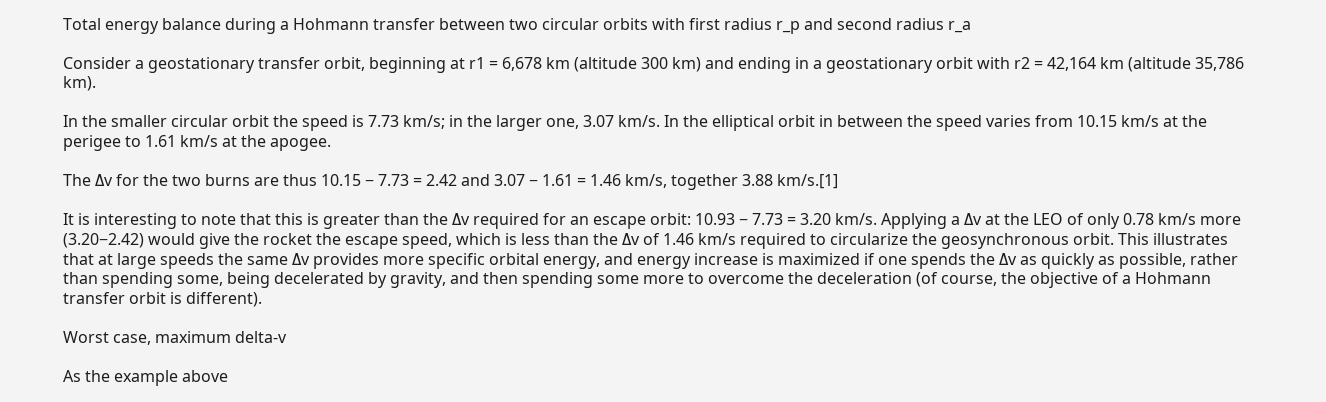Total energy balance during a Hohmann transfer between two circular orbits with first radius r_p and second radius r_a

Consider a geostationary transfer orbit, beginning at r1 = 6,678 km (altitude 300 km) and ending in a geostationary orbit with r2 = 42,164 km (altitude 35,786 km).

In the smaller circular orbit the speed is 7.73 km/s; in the larger one, 3.07 km/s. In the elliptical orbit in between the speed varies from 10.15 km/s at the perigee to 1.61 km/s at the apogee.

The Δv for the two burns are thus 10.15 − 7.73 = 2.42 and 3.07 − 1.61 = 1.46 km/s, together 3.88 km/s.[1]

It is interesting to note that this is greater than the Δv required for an escape orbit: 10.93 − 7.73 = 3.20 km/s. Applying a Δv at the LEO of only 0.78 km/s more (3.20−2.42) would give the rocket the escape speed, which is less than the Δv of 1.46 km/s required to circularize the geosynchronous orbit. This illustrates that at large speeds the same Δv provides more specific orbital energy, and energy increase is maximized if one spends the Δv as quickly as possible, rather than spending some, being decelerated by gravity, and then spending some more to overcome the deceleration (of course, the objective of a Hohmann transfer orbit is different).

Worst case, maximum delta-v

As the example above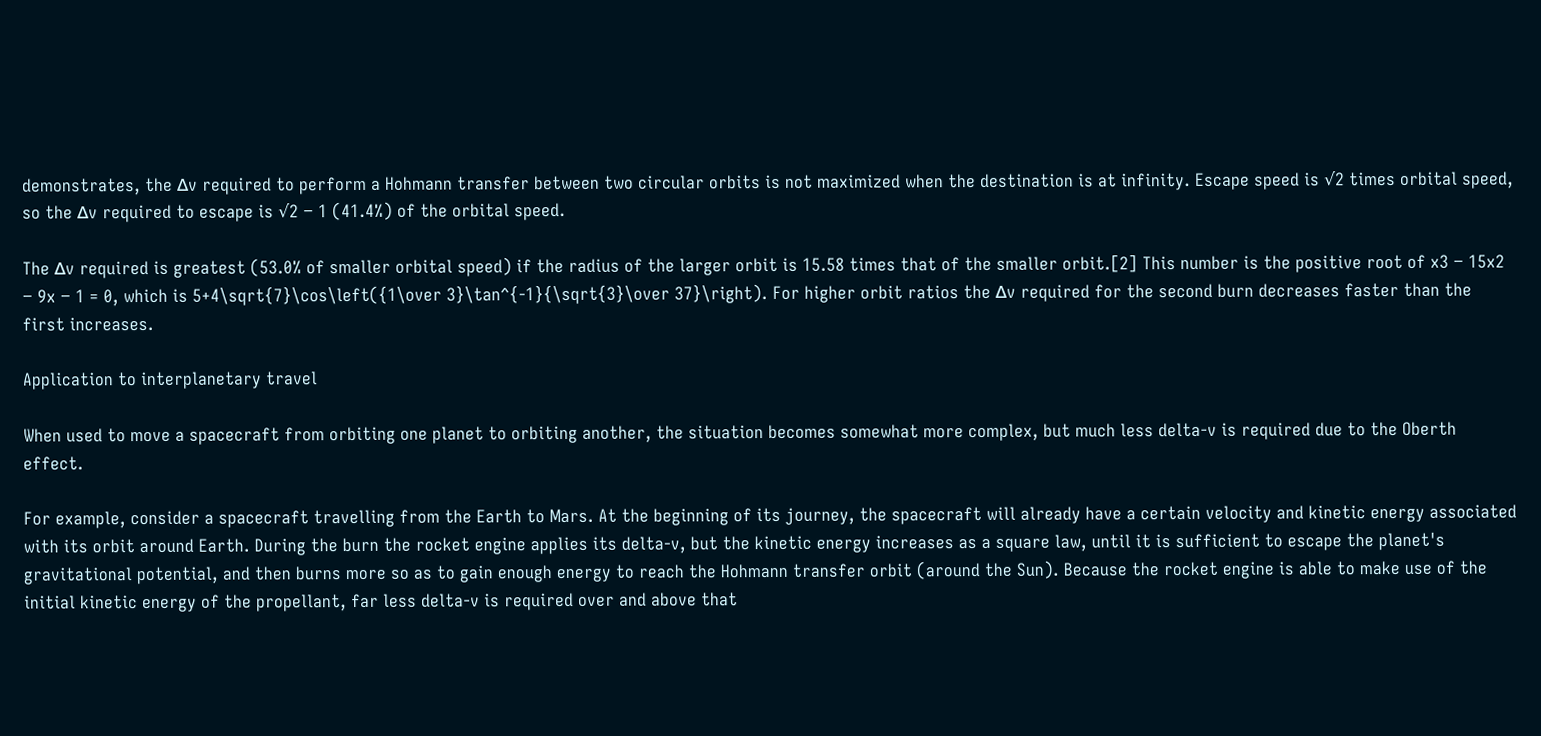demonstrates, the Δv required to perform a Hohmann transfer between two circular orbits is not maximized when the destination is at infinity. Escape speed is √2 times orbital speed, so the Δv required to escape is √2 − 1 (41.4%) of the orbital speed.

The Δv required is greatest (53.0% of smaller orbital speed) if the radius of the larger orbit is 15.58 times that of the smaller orbit.[2] This number is the positive root of x3 − 15x2 − 9x − 1 = 0, which is 5+4\sqrt{7}\cos\left({1\over 3}\tan^{-1}{\sqrt{3}\over 37}\right). For higher orbit ratios the Δv required for the second burn decreases faster than the first increases.

Application to interplanetary travel

When used to move a spacecraft from orbiting one planet to orbiting another, the situation becomes somewhat more complex, but much less delta-v is required due to the Oberth effect.

For example, consider a spacecraft travelling from the Earth to Mars. At the beginning of its journey, the spacecraft will already have a certain velocity and kinetic energy associated with its orbit around Earth. During the burn the rocket engine applies its delta-v, but the kinetic energy increases as a square law, until it is sufficient to escape the planet's gravitational potential, and then burns more so as to gain enough energy to reach the Hohmann transfer orbit (around the Sun). Because the rocket engine is able to make use of the initial kinetic energy of the propellant, far less delta-v is required over and above that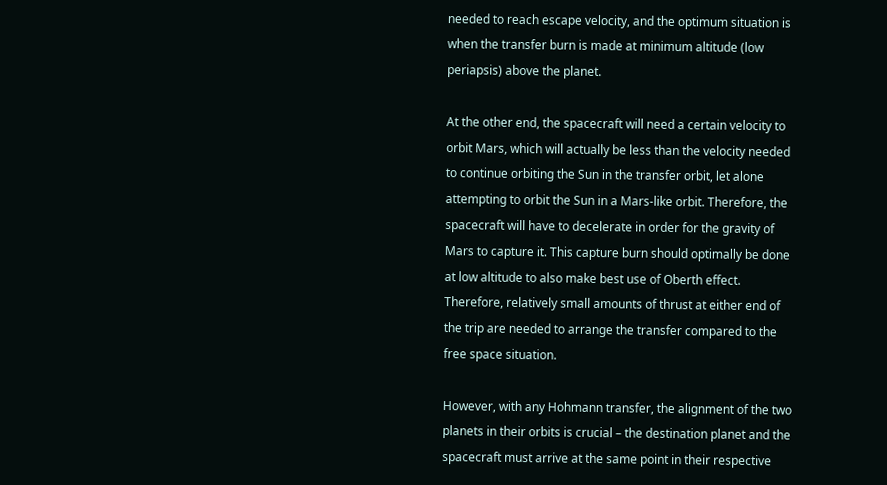needed to reach escape velocity, and the optimum situation is when the transfer burn is made at minimum altitude (low periapsis) above the planet.

At the other end, the spacecraft will need a certain velocity to orbit Mars, which will actually be less than the velocity needed to continue orbiting the Sun in the transfer orbit, let alone attempting to orbit the Sun in a Mars-like orbit. Therefore, the spacecraft will have to decelerate in order for the gravity of Mars to capture it. This capture burn should optimally be done at low altitude to also make best use of Oberth effect. Therefore, relatively small amounts of thrust at either end of the trip are needed to arrange the transfer compared to the free space situation.

However, with any Hohmann transfer, the alignment of the two planets in their orbits is crucial – the destination planet and the spacecraft must arrive at the same point in their respective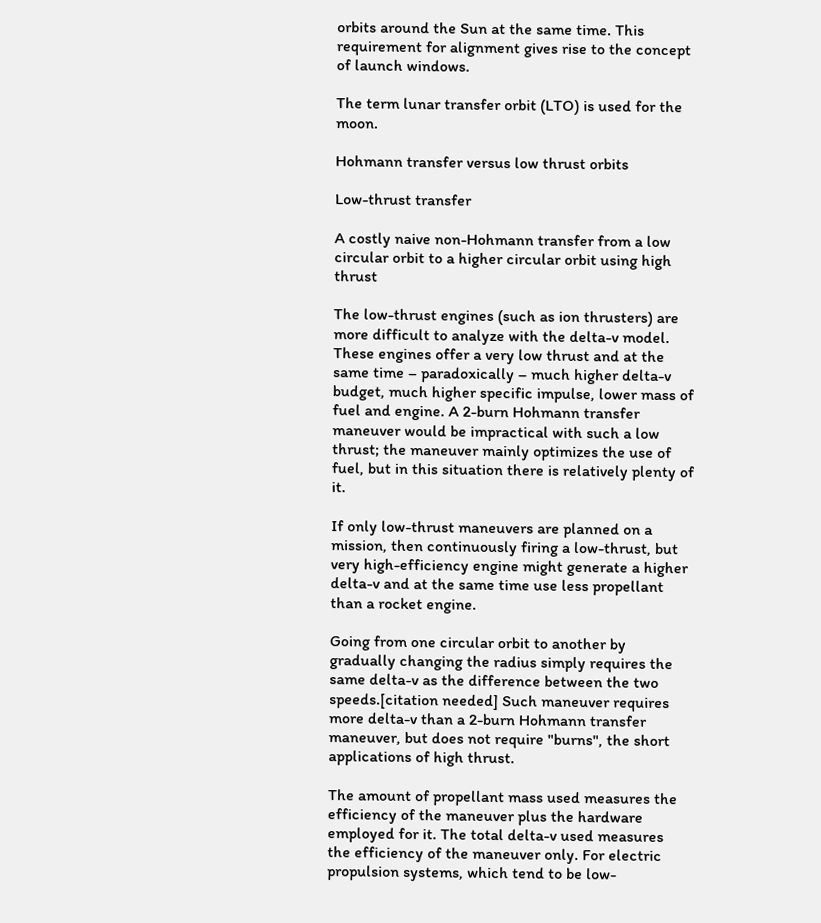orbits around the Sun at the same time. This requirement for alignment gives rise to the concept of launch windows.

The term lunar transfer orbit (LTO) is used for the moon.

Hohmann transfer versus low thrust orbits

Low-thrust transfer

A costly naive non-Hohmann transfer from a low circular orbit to a higher circular orbit using high thrust

The low-thrust engines (such as ion thrusters) are more difficult to analyze with the delta-v model. These engines offer a very low thrust and at the same time – paradoxically – much higher delta-v budget, much higher specific impulse, lower mass of fuel and engine. A 2-burn Hohmann transfer maneuver would be impractical with such a low thrust; the maneuver mainly optimizes the use of fuel, but in this situation there is relatively plenty of it.

If only low-thrust maneuvers are planned on a mission, then continuously firing a low-thrust, but very high-efficiency engine might generate a higher delta-v and at the same time use less propellant than a rocket engine.

Going from one circular orbit to another by gradually changing the radius simply requires the same delta-v as the difference between the two speeds.[citation needed] Such maneuver requires more delta-v than a 2-burn Hohmann transfer maneuver, but does not require "burns", the short applications of high thrust.

The amount of propellant mass used measures the efficiency of the maneuver plus the hardware employed for it. The total delta-v used measures the efficiency of the maneuver only. For electric propulsion systems, which tend to be low-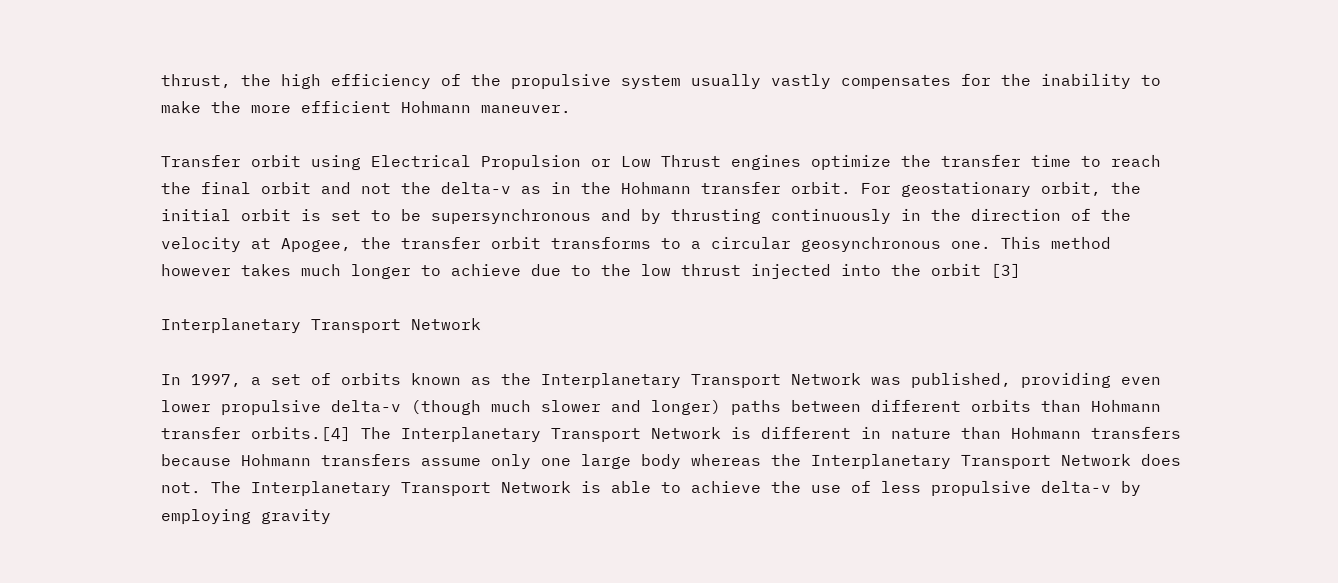thrust, the high efficiency of the propulsive system usually vastly compensates for the inability to make the more efficient Hohmann maneuver.

Transfer orbit using Electrical Propulsion or Low Thrust engines optimize the transfer time to reach the final orbit and not the delta-v as in the Hohmann transfer orbit. For geostationary orbit, the initial orbit is set to be supersynchronous and by thrusting continuously in the direction of the velocity at Apogee, the transfer orbit transforms to a circular geosynchronous one. This method however takes much longer to achieve due to the low thrust injected into the orbit [3]

Interplanetary Transport Network

In 1997, a set of orbits known as the Interplanetary Transport Network was published, providing even lower propulsive delta-v (though much slower and longer) paths between different orbits than Hohmann transfer orbits.[4] The Interplanetary Transport Network is different in nature than Hohmann transfers because Hohmann transfers assume only one large body whereas the Interplanetary Transport Network does not. The Interplanetary Transport Network is able to achieve the use of less propulsive delta-v by employing gravity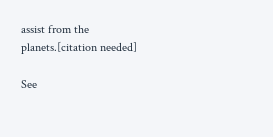assist from the planets.[citation needed]

See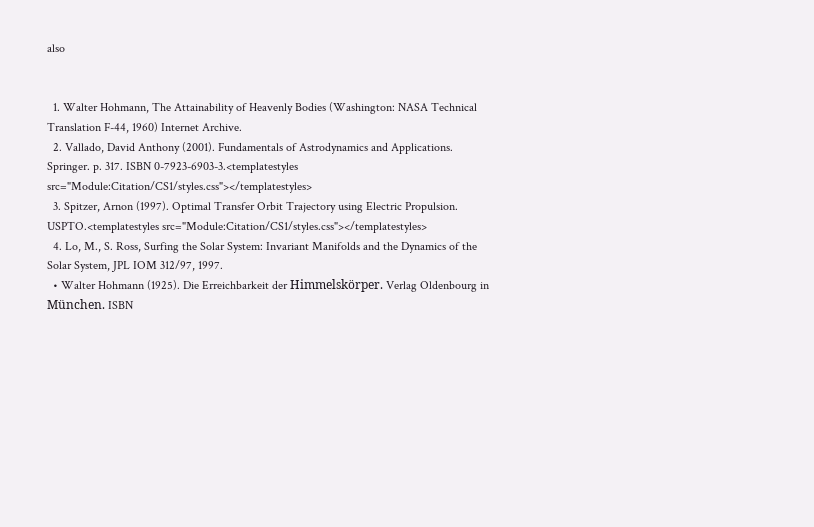also


  1. Walter Hohmann, The Attainability of Heavenly Bodies (Washington: NASA Technical Translation F-44, 1960) Internet Archive.
  2. Vallado, David Anthony (2001). Fundamentals of Astrodynamics and Applications. Springer. p. 317. ISBN 0-7923-6903-3.<templatestyles src="Module:Citation/CS1/styles.css"></templatestyles>
  3. Spitzer, Arnon (1997). Optimal Transfer Orbit Trajectory using Electric Propulsion. USPTO.<templatestyles src="Module:Citation/CS1/styles.css"></templatestyles>
  4. Lo, M., S. Ross, Surfing the Solar System: Invariant Manifolds and the Dynamics of the Solar System, JPL IOM 312/97, 1997.
  • Walter Hohmann (1925). Die Erreichbarkeit der Himmelskörper. Verlag Oldenbourg in München. ISBN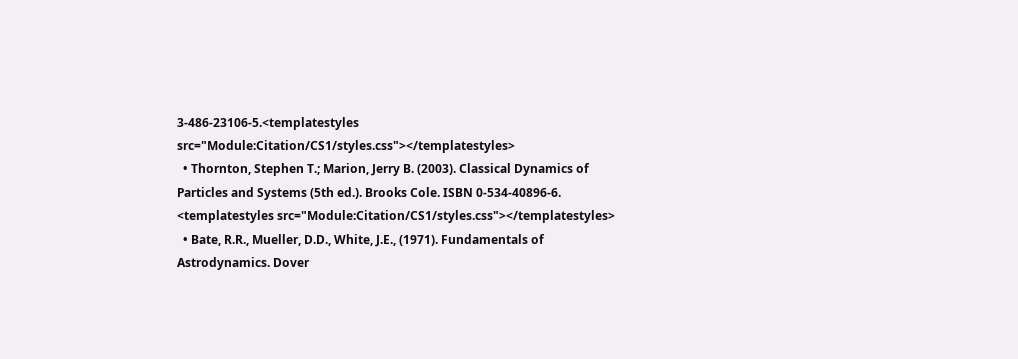3-486-23106-5.<templatestyles src="Module:Citation/CS1/styles.css"></templatestyles>
  • Thornton, Stephen T.; Marion, Jerry B. (2003). Classical Dynamics of Particles and Systems (5th ed.). Brooks Cole. ISBN 0-534-40896-6. <templatestyles src="Module:Citation/CS1/styles.css"></templatestyles>
  • Bate, R.R., Mueller, D.D., White, J.E., (1971). Fundamentals of Astrodynamics. Dover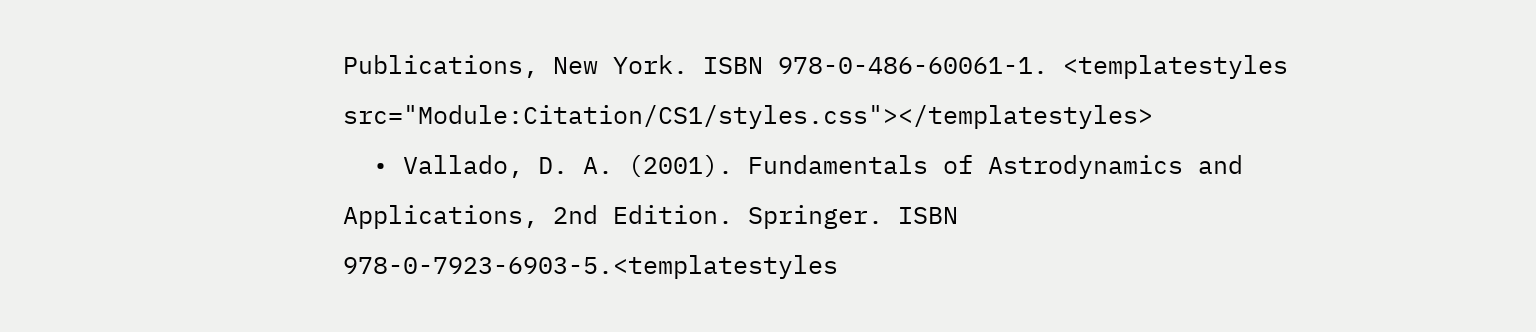Publications, New York. ISBN 978-0-486-60061-1. <templatestyles src="Module:Citation/CS1/styles.css"></templatestyles>
  • Vallado, D. A. (2001). Fundamentals of Astrodynamics and Applications, 2nd Edition. Springer. ISBN 978-0-7923-6903-5.<templatestyles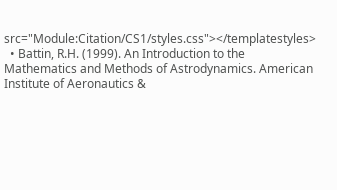src="Module:Citation/CS1/styles.css"></templatestyles>
  • Battin, R.H. (1999). An Introduction to the Mathematics and Methods of Astrodynamics. American Institute of Aeronautics &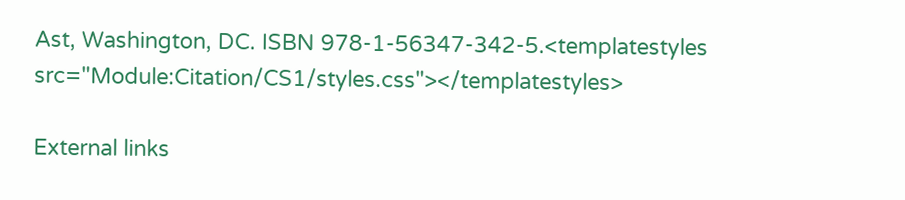Ast, Washington, DC. ISBN 978-1-56347-342-5.<templatestyles src="Module:Citation/CS1/styles.css"></templatestyles>

External links